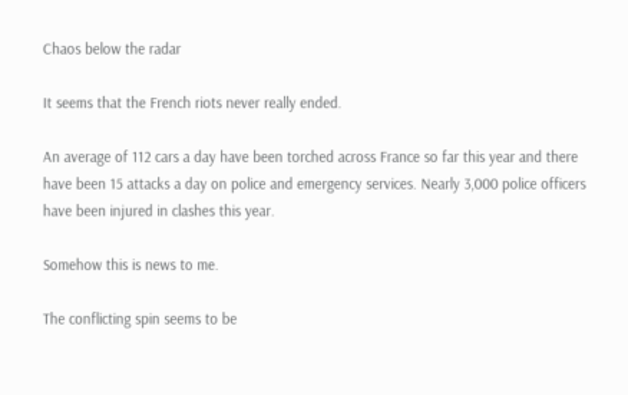Chaos below the radar

It seems that the French riots never really ended.

An average of 112 cars a day have been torched across France so far this year and there have been 15 attacks a day on police and emergency services. Nearly 3,000 police officers have been injured in clashes this year.

Somehow this is news to me.

The conflicting spin seems to be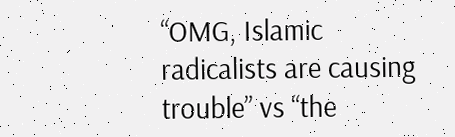“OMG, Islamic radicalists are causing trouble” vs “the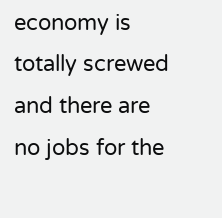economy is totally screwed and there are no jobs for the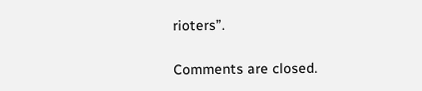rioters”.

Comments are closed.